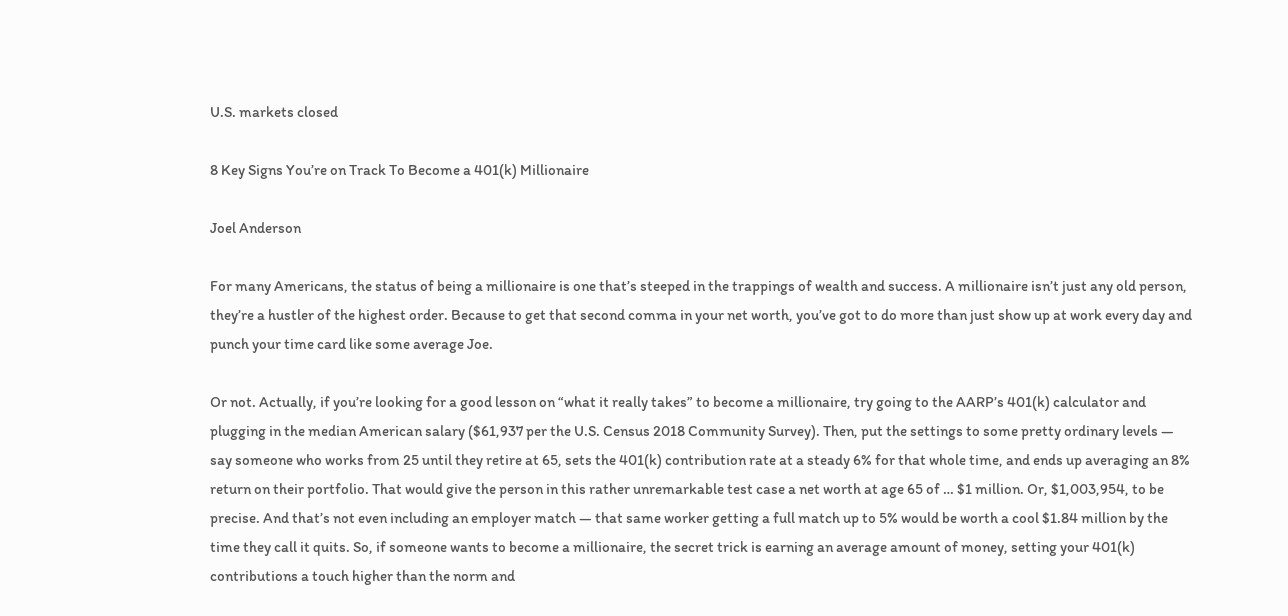U.S. markets closed

8 Key Signs You’re on Track To Become a 401(k) Millionaire

Joel Anderson

For many Americans, the status of being a millionaire is one that’s steeped in the trappings of wealth and success. A millionaire isn’t just any old person, they’re a hustler of the highest order. Because to get that second comma in your net worth, you’ve got to do more than just show up at work every day and punch your time card like some average Joe.

Or not. Actually, if you’re looking for a good lesson on “what it really takes” to become a millionaire, try going to the AARP’s 401(k) calculator and plugging in the median American salary ($61,937 per the U.S. Census 2018 Community Survey). Then, put the settings to some pretty ordinary levels — say someone who works from 25 until they retire at 65, sets the 401(k) contribution rate at a steady 6% for that whole time, and ends up averaging an 8% return on their portfolio. That would give the person in this rather unremarkable test case a net worth at age 65 of … $1 million. Or, $1,003,954, to be precise. And that’s not even including an employer match — that same worker getting a full match up to 5% would be worth a cool $1.84 million by the time they call it quits. So, if someone wants to become a millionaire, the secret trick is earning an average amount of money, setting your 401(k) contributions a touch higher than the norm and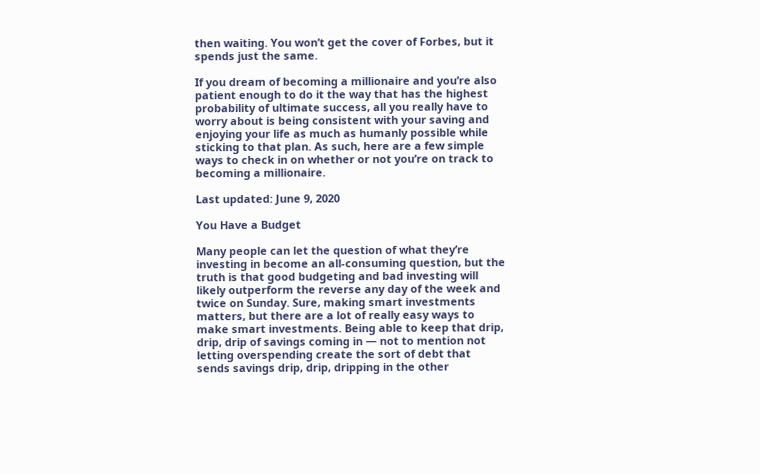then waiting. You won’t get the cover of Forbes, but it spends just the same.

If you dream of becoming a millionaire and you’re also patient enough to do it the way that has the highest probability of ultimate success, all you really have to worry about is being consistent with your saving and enjoying your life as much as humanly possible while sticking to that plan. As such, here are a few simple ways to check in on whether or not you’re on track to becoming a millionaire.

Last updated: June 9, 2020

You Have a Budget

Many people can let the question of what they’re investing in become an all-consuming question, but the truth is that good budgeting and bad investing will likely outperform the reverse any day of the week and twice on Sunday. Sure, making smart investments matters, but there are a lot of really easy ways to make smart investments. Being able to keep that drip, drip, drip of savings coming in — not to mention not letting overspending create the sort of debt that sends savings drip, drip, dripping in the other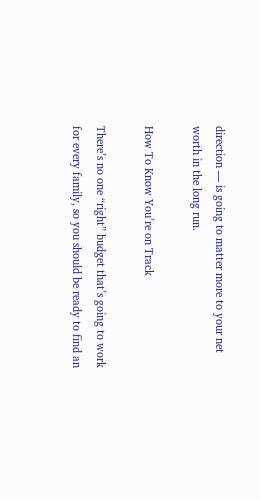direction — is going to matter more to your net worth in the long run.

How To Know You’re on Track

There’s no one “right” budget that’s going to work for every family, so you should be ready to find an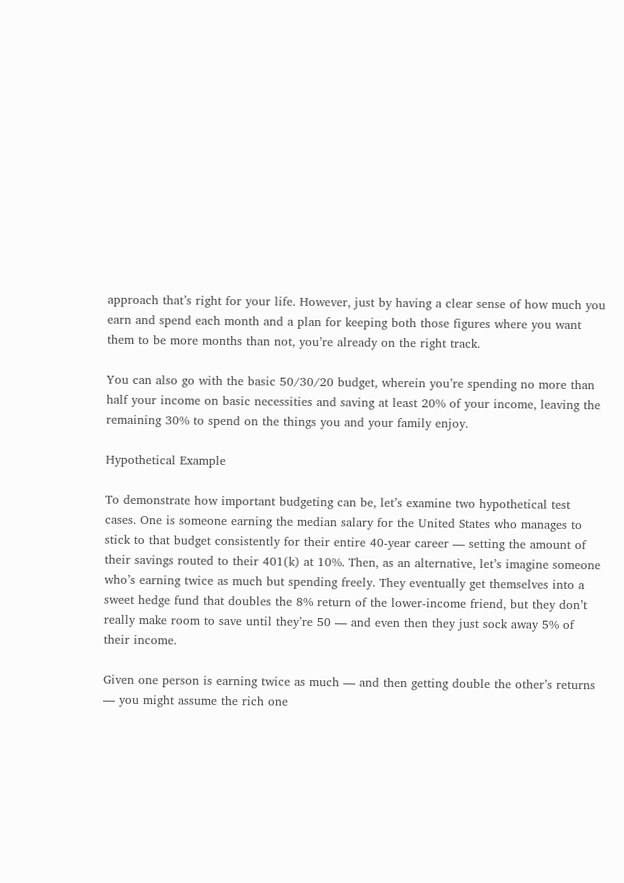approach that’s right for your life. However, just by having a clear sense of how much you earn and spend each month and a plan for keeping both those figures where you want them to be more months than not, you’re already on the right track.

You can also go with the basic 50/30/20 budget, wherein you’re spending no more than half your income on basic necessities and saving at least 20% of your income, leaving the remaining 30% to spend on the things you and your family enjoy.

Hypothetical Example

To demonstrate how important budgeting can be, let’s examine two hypothetical test cases. One is someone earning the median salary for the United States who manages to stick to that budget consistently for their entire 40-year career — setting the amount of their savings routed to their 401(k) at 10%. Then, as an alternative, let’s imagine someone who’s earning twice as much but spending freely. They eventually get themselves into a sweet hedge fund that doubles the 8% return of the lower-income friend, but they don’t really make room to save until they’re 50 — and even then they just sock away 5% of their income.

Given one person is earning twice as much — and then getting double the other’s returns — you might assume the rich one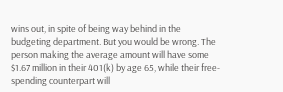wins out, in spite of being way behind in the budgeting department. But you would be wrong. The person making the average amount will have some $1.67 million in their 401(k) by age 65, while their free-spending counterpart will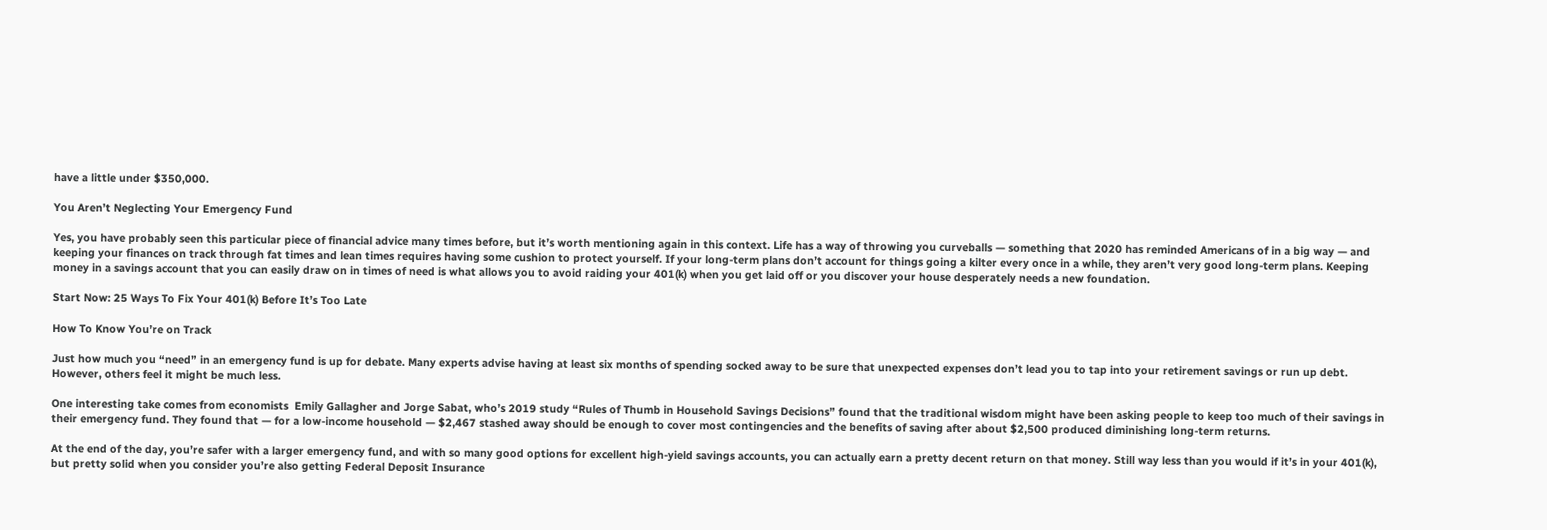have a little under $350,000.

You Aren’t Neglecting Your Emergency Fund

Yes, you have probably seen this particular piece of financial advice many times before, but it’s worth mentioning again in this context. Life has a way of throwing you curveballs — something that 2020 has reminded Americans of in a big way — and keeping your finances on track through fat times and lean times requires having some cushion to protect yourself. If your long-term plans don’t account for things going a kilter every once in a while, they aren’t very good long-term plans. Keeping money in a savings account that you can easily draw on in times of need is what allows you to avoid raiding your 401(k) when you get laid off or you discover your house desperately needs a new foundation.

Start Now: 25 Ways To Fix Your 401(k) Before It’s Too Late

How To Know You’re on Track

Just how much you “need” in an emergency fund is up for debate. Many experts advise having at least six months of spending socked away to be sure that unexpected expenses don’t lead you to tap into your retirement savings or run up debt. However, others feel it might be much less.

One interesting take comes from economists  Emily Gallagher and Jorge Sabat, who’s 2019 study “Rules of Thumb in Household Savings Decisions” found that the traditional wisdom might have been asking people to keep too much of their savings in their emergency fund. They found that — for a low-income household — $2,467 stashed away should be enough to cover most contingencies and the benefits of saving after about $2,500 produced diminishing long-term returns.

At the end of the day, you’re safer with a larger emergency fund, and with so many good options for excellent high-yield savings accounts, you can actually earn a pretty decent return on that money. Still way less than you would if it’s in your 401(k), but pretty solid when you consider you’re also getting Federal Deposit Insurance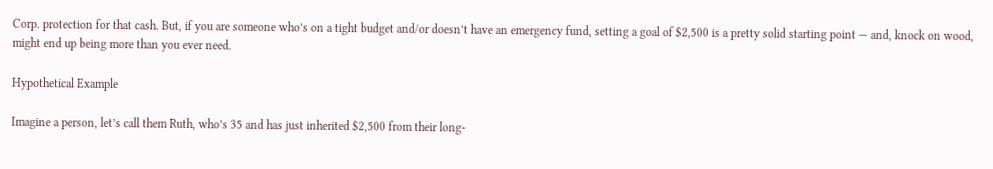Corp. protection for that cash. But, if you are someone who’s on a tight budget and/or doesn’t have an emergency fund, setting a goal of $2,500 is a pretty solid starting point — and, knock on wood, might end up being more than you ever need.

Hypothetical Example

Imagine a person, let’s call them Ruth, who’s 35 and has just inherited $2,500 from their long-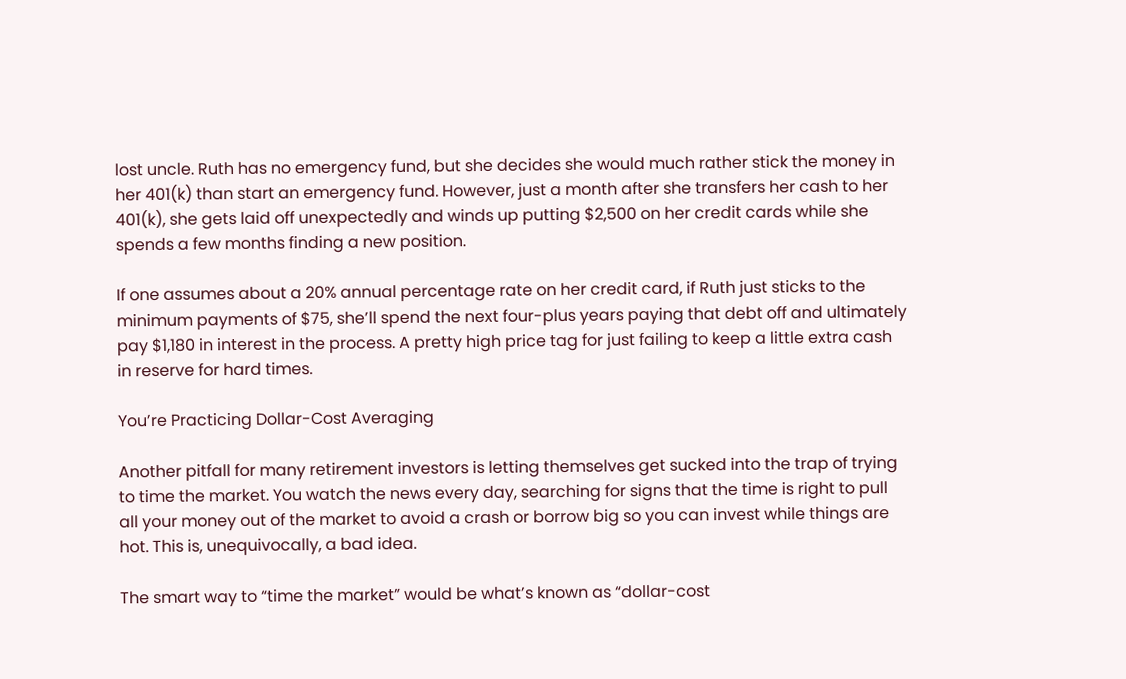lost uncle. Ruth has no emergency fund, but she decides she would much rather stick the money in her 401(k) than start an emergency fund. However, just a month after she transfers her cash to her 401(k), she gets laid off unexpectedly and winds up putting $2,500 on her credit cards while she spends a few months finding a new position.

If one assumes about a 20% annual percentage rate on her credit card, if Ruth just sticks to the minimum payments of $75, she’ll spend the next four-plus years paying that debt off and ultimately pay $1,180 in interest in the process. A pretty high price tag for just failing to keep a little extra cash in reserve for hard times.

You’re Practicing Dollar-Cost Averaging

Another pitfall for many retirement investors is letting themselves get sucked into the trap of trying to time the market. You watch the news every day, searching for signs that the time is right to pull all your money out of the market to avoid a crash or borrow big so you can invest while things are hot. This is, unequivocally, a bad idea.

The smart way to “time the market” would be what’s known as “dollar-cost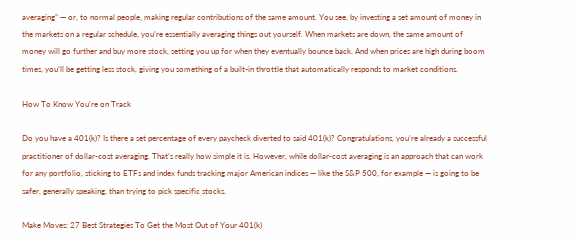averaging” — or, to normal people, making regular contributions of the same amount. You see, by investing a set amount of money in the markets on a regular schedule, you’re essentially averaging things out yourself. When markets are down, the same amount of money will go further and buy more stock, setting you up for when they eventually bounce back. And when prices are high during boom times, you’ll be getting less stock, giving you something of a built-in throttle that automatically responds to market conditions.

How To Know You’re on Track

Do you have a 401(k)? Is there a set percentage of every paycheck diverted to said 401(k)? Congratulations, you’re already a successful practitioner of dollar-cost averaging. That’s really how simple it is. However, while dollar-cost averaging is an approach that can work for any portfolio, sticking to ETFs and index funds tracking major American indices — like the S&P 500, for example — is going to be safer, generally speaking, than trying to pick specific stocks.

Make Moves: 27 Best Strategies To Get the Most Out of Your 401(k)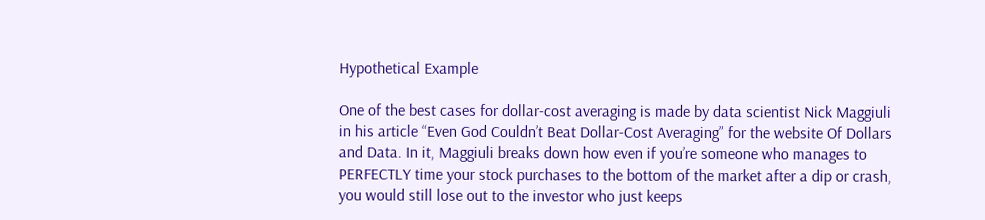Hypothetical Example

One of the best cases for dollar-cost averaging is made by data scientist Nick Maggiuli in his article “Even God Couldn’t Beat Dollar-Cost Averaging” for the website Of Dollars and Data. In it, Maggiuli breaks down how even if you’re someone who manages to PERFECTLY time your stock purchases to the bottom of the market after a dip or crash, you would still lose out to the investor who just keeps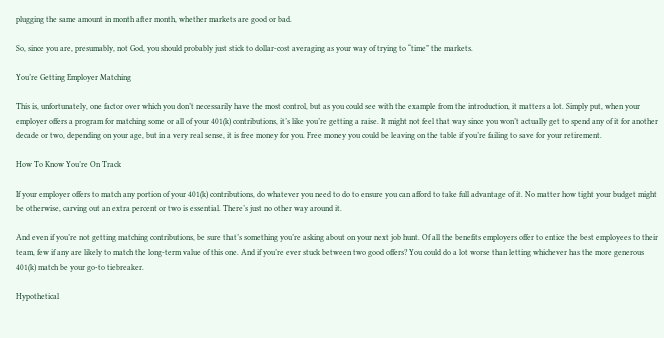plugging the same amount in month after month, whether markets are good or bad.

So, since you are, presumably, not God, you should probably just stick to dollar-cost averaging as your way of trying to “time” the markets.

You’re Getting Employer Matching

This is, unfortunately, one factor over which you don’t necessarily have the most control, but as you could see with the example from the introduction, it matters a lot. Simply put, when your employer offers a program for matching some or all of your 401(k) contributions, it’s like you’re getting a raise. It might not feel that way since you won’t actually get to spend any of it for another decade or two, depending on your age, but in a very real sense, it is free money for you. Free money you could be leaving on the table if you’re failing to save for your retirement.

How To Know You’re On Track

If your employer offers to match any portion of your 401(k) contributions, do whatever you need to do to ensure you can afford to take full advantage of it. No matter how tight your budget might be otherwise, carving out an extra percent or two is essential. There’s just no other way around it.

And even if you’re not getting matching contributions, be sure that’s something you’re asking about on your next job hunt. Of all the benefits employers offer to entice the best employees to their team, few if any are likely to match the long-term value of this one. And if you’re ever stuck between two good offers? You could do a lot worse than letting whichever has the more generous 401(k) match be your go-to tiebreaker.

Hypothetical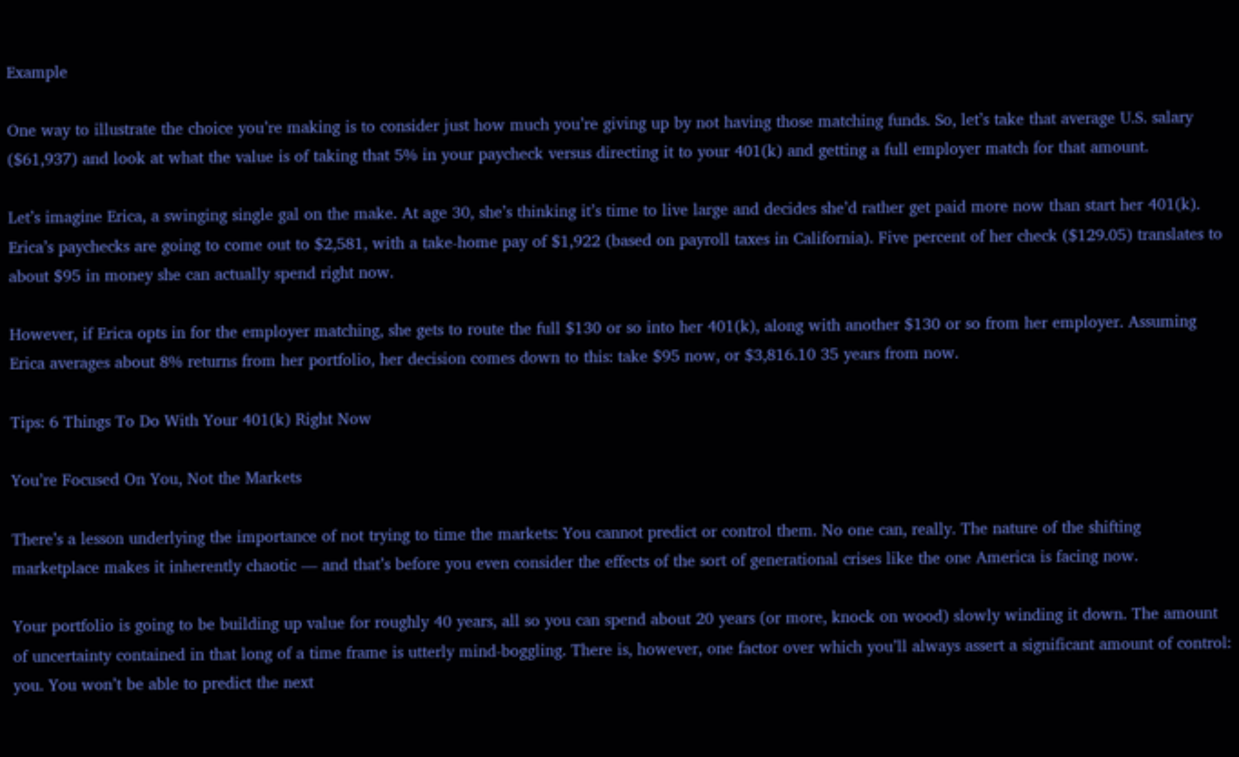Example

One way to illustrate the choice you’re making is to consider just how much you’re giving up by not having those matching funds. So, let’s take that average U.S. salary ($61,937) and look at what the value is of taking that 5% in your paycheck versus directing it to your 401(k) and getting a full employer match for that amount.

Let’s imagine Erica, a swinging single gal on the make. At age 30, she’s thinking it’s time to live large and decides she’d rather get paid more now than start her 401(k). Erica’s paychecks are going to come out to $2,581, with a take-home pay of $1,922 (based on payroll taxes in California). Five percent of her check ($129.05) translates to about $95 in money she can actually spend right now.

However, if Erica opts in for the employer matching, she gets to route the full $130 or so into her 401(k), along with another $130 or so from her employer. Assuming Erica averages about 8% returns from her portfolio, her decision comes down to this: take $95 now, or $3,816.10 35 years from now.

Tips: 6 Things To Do With Your 401(k) Right Now

You’re Focused On You, Not the Markets

There’s a lesson underlying the importance of not trying to time the markets: You cannot predict or control them. No one can, really. The nature of the shifting marketplace makes it inherently chaotic — and that’s before you even consider the effects of the sort of generational crises like the one America is facing now.

Your portfolio is going to be building up value for roughly 40 years, all so you can spend about 20 years (or more, knock on wood) slowly winding it down. The amount of uncertainty contained in that long of a time frame is utterly mind-boggling. There is, however, one factor over which you’ll always assert a significant amount of control: you. You won’t be able to predict the next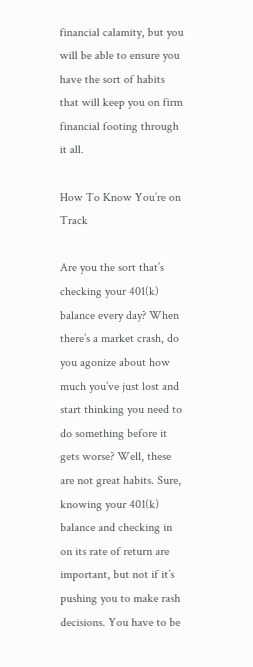financial calamity, but you will be able to ensure you have the sort of habits that will keep you on firm financial footing through it all.

How To Know You’re on Track

Are you the sort that’s checking your 401(k) balance every day? When there’s a market crash, do you agonize about how much you’ve just lost and start thinking you need to do something before it gets worse? Well, these are not great habits. Sure, knowing your 401(k) balance and checking in on its rate of return are important, but not if it’s pushing you to make rash decisions. You have to be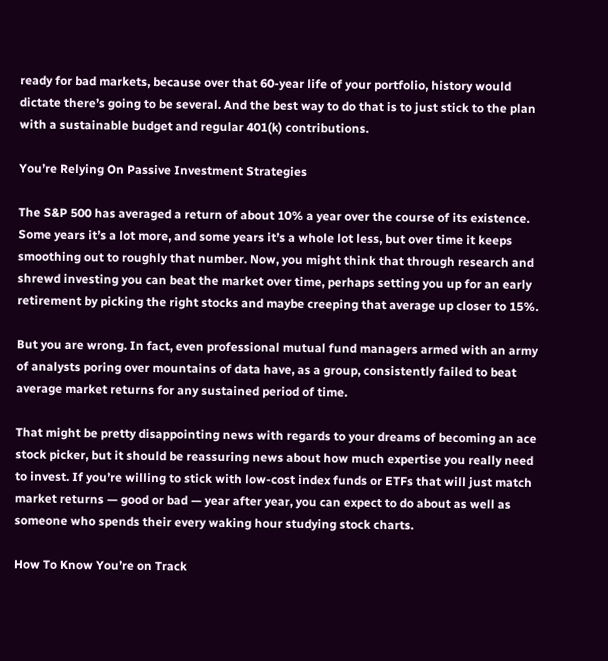ready for bad markets, because over that 60-year life of your portfolio, history would dictate there’s going to be several. And the best way to do that is to just stick to the plan with a sustainable budget and regular 401(k) contributions.

You’re Relying On Passive Investment Strategies

The S&P 500 has averaged a return of about 10% a year over the course of its existence. Some years it’s a lot more, and some years it’s a whole lot less, but over time it keeps smoothing out to roughly that number. Now, you might think that through research and shrewd investing you can beat the market over time, perhaps setting you up for an early retirement by picking the right stocks and maybe creeping that average up closer to 15%.

But you are wrong. In fact, even professional mutual fund managers armed with an army of analysts poring over mountains of data have, as a group, consistently failed to beat average market returns for any sustained period of time.

That might be pretty disappointing news with regards to your dreams of becoming an ace stock picker, but it should be reassuring news about how much expertise you really need to invest. If you’re willing to stick with low-cost index funds or ETFs that will just match market returns — good or bad — year after year, you can expect to do about as well as someone who spends their every waking hour studying stock charts.

How To Know You’re on Track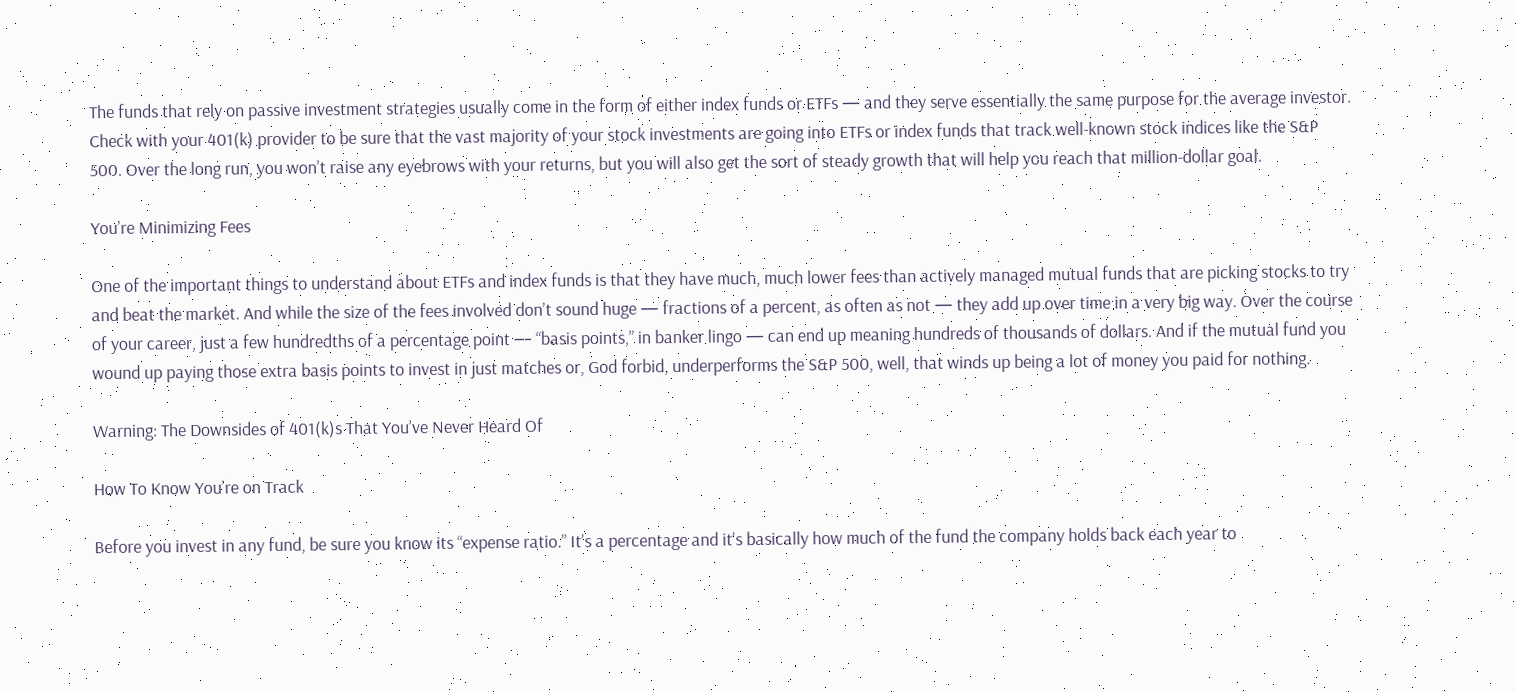The funds that rely on passive investment strategies usually come in the form of either index funds or ETFs — and they serve essentially the same purpose for the average investor. Check with your 401(k) provider to be sure that the vast majority of your stock investments are going into ETFs or index funds that track well-known stock indices like the S&P 500. Over the long run, you won’t raise any eyebrows with your returns, but you will also get the sort of steady growth that will help you reach that million-dollar goal.

You’re Minimizing Fees

One of the important things to understand about ETFs and index funds is that they have much, much lower fees than actively managed mutual funds that are picking stocks to try and beat the market. And while the size of the fees involved don’t sound huge — fractions of a percent, as often as not — they add up over time in a very big way. Over the course of your career, just a few hundredths of a percentage point — “basis points,” in banker lingo — can end up meaning hundreds of thousands of dollars. And if the mutual fund you wound up paying those extra basis points to invest in just matches or, God forbid, underperforms the S&P 500, well, that winds up being a lot of money you paid for nothing.

Warning: The Downsides of 401(k)s That You’ve Never Heard Of

How To Know You’re on Track

Before you invest in any fund, be sure you know its “expense ratio.” It’s a percentage and it’s basically how much of the fund the company holds back each year to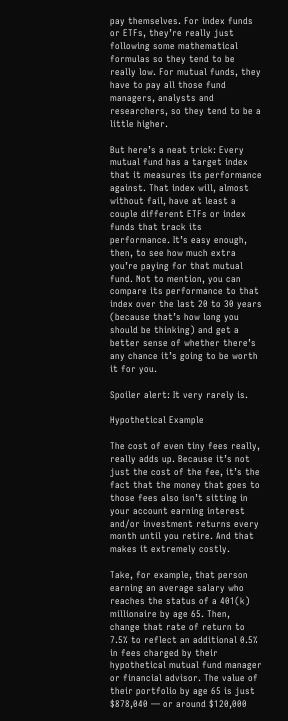pay themselves. For index funds or ETFs, they’re really just following some mathematical formulas so they tend to be really low. For mutual funds, they have to pay all those fund managers, analysts and researchers, so they tend to be a little higher.

But here’s a neat trick: Every mutual fund has a target index that it measures its performance against. That index will, almost without fail, have at least a couple different ETFs or index funds that track its performance. It’s easy enough, then, to see how much extra you’re paying for that mutual fund. Not to mention, you can compare its performance to that index over the last 20 to 30 years (because that’s how long you should be thinking) and get a better sense of whether there’s any chance it’s going to be worth it for you.

Spoiler alert: It very rarely is.

Hypothetical Example

The cost of even tiny fees really, really adds up. Because it’s not just the cost of the fee, it’s the fact that the money that goes to those fees also isn’t sitting in your account earning interest and/or investment returns every month until you retire. And that makes it extremely costly.

Take, for example, that person earning an average salary who reaches the status of a 401(k) millionaire by age 65. Then, change that rate of return to 7.5% to reflect an additional 0.5% in fees charged by their hypothetical mutual fund manager or financial advisor. The value of their portfolio by age 65 is just $878,040 — or around $120,000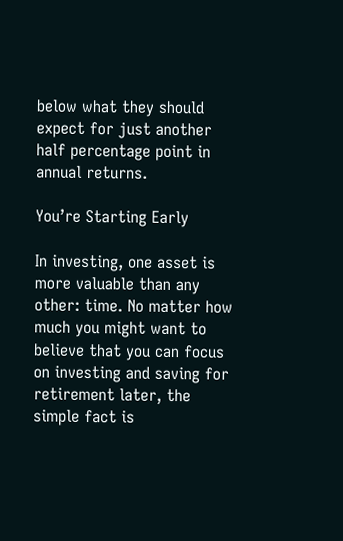below what they should expect for just another half percentage point in annual returns.

You’re Starting Early

In investing, one asset is more valuable than any other: time. No matter how much you might want to believe that you can focus on investing and saving for retirement later, the simple fact is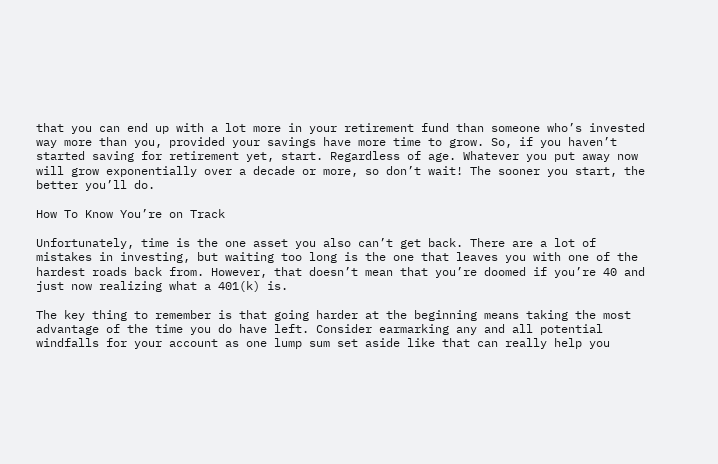that you can end up with a lot more in your retirement fund than someone who’s invested way more than you, provided your savings have more time to grow. So, if you haven’t started saving for retirement yet, start. Regardless of age. Whatever you put away now will grow exponentially over a decade or more, so don’t wait! The sooner you start, the better you’ll do.

How To Know You’re on Track

Unfortunately, time is the one asset you also can’t get back. There are a lot of mistakes in investing, but waiting too long is the one that leaves you with one of the hardest roads back from. However, that doesn’t mean that you’re doomed if you’re 40 and just now realizing what a 401(k) is.

The key thing to remember is that going harder at the beginning means taking the most advantage of the time you do have left. Consider earmarking any and all potential windfalls for your account as one lump sum set aside like that can really help you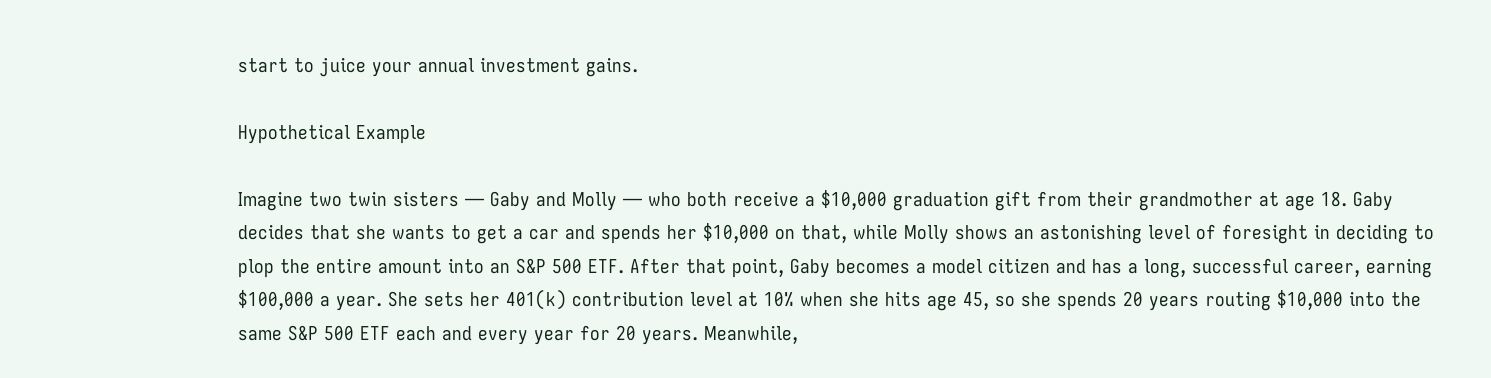start to juice your annual investment gains.

Hypothetical Example

Imagine two twin sisters — Gaby and Molly — who both receive a $10,000 graduation gift from their grandmother at age 18. Gaby decides that she wants to get a car and spends her $10,000 on that, while Molly shows an astonishing level of foresight in deciding to plop the entire amount into an S&P 500 ETF. After that point, Gaby becomes a model citizen and has a long, successful career, earning $100,000 a year. She sets her 401(k) contribution level at 10% when she hits age 45, so she spends 20 years routing $10,000 into the same S&P 500 ETF each and every year for 20 years. Meanwhile,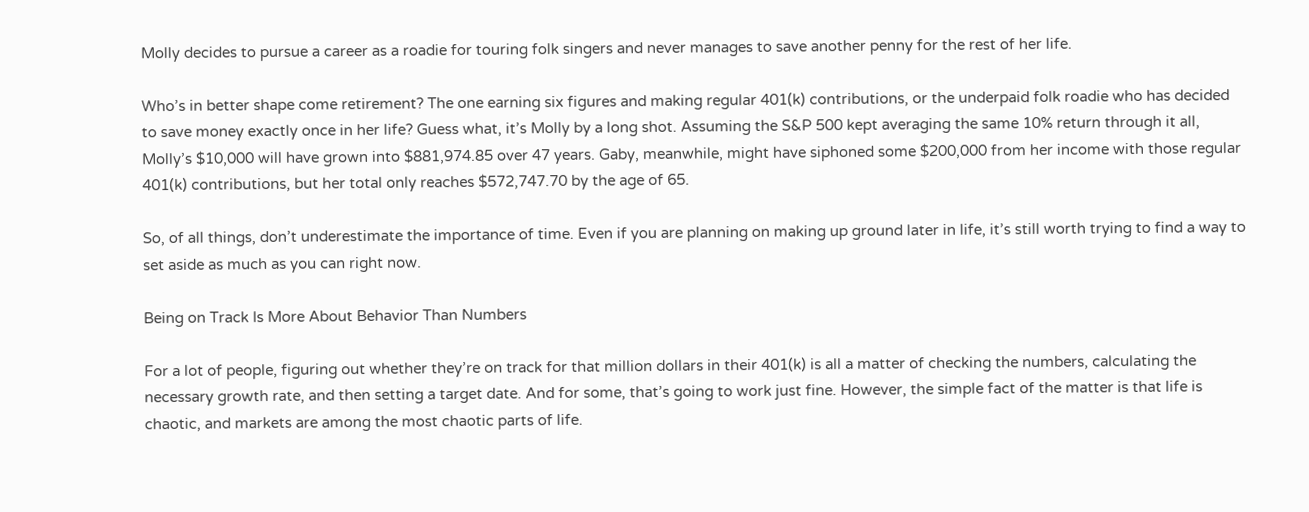Molly decides to pursue a career as a roadie for touring folk singers and never manages to save another penny for the rest of her life.

Who’s in better shape come retirement? The one earning six figures and making regular 401(k) contributions, or the underpaid folk roadie who has decided to save money exactly once in her life? Guess what, it’s Molly by a long shot. Assuming the S&P 500 kept averaging the same 10% return through it all, Molly’s $10,000 will have grown into $881,974.85 over 47 years. Gaby, meanwhile, might have siphoned some $200,000 from her income with those regular 401(k) contributions, but her total only reaches $572,747.70 by the age of 65.

So, of all things, don’t underestimate the importance of time. Even if you are planning on making up ground later in life, it’s still worth trying to find a way to set aside as much as you can right now.

Being on Track Is More About Behavior Than Numbers

For a lot of people, figuring out whether they’re on track for that million dollars in their 401(k) is all a matter of checking the numbers, calculating the necessary growth rate, and then setting a target date. And for some, that’s going to work just fine. However, the simple fact of the matter is that life is chaotic, and markets are among the most chaotic parts of life.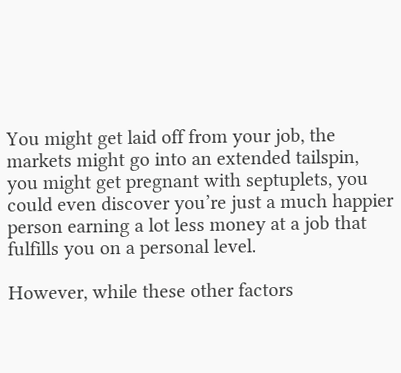You might get laid off from your job, the markets might go into an extended tailspin, you might get pregnant with septuplets, you could even discover you’re just a much happier person earning a lot less money at a job that fulfills you on a personal level.

However, while these other factors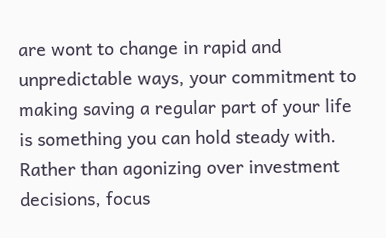are wont to change in rapid and unpredictable ways, your commitment to making saving a regular part of your life is something you can hold steady with. Rather than agonizing over investment decisions, focus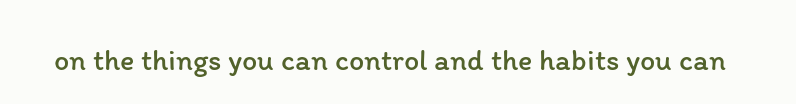on the things you can control and the habits you can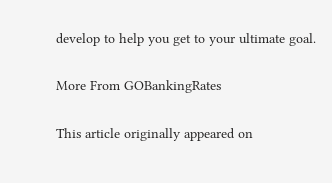develop to help you get to your ultimate goal.

More From GOBankingRates

This article originally appeared on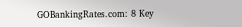GOBankingRates.com: 8 Key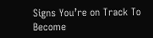Signs You’re on Track To Become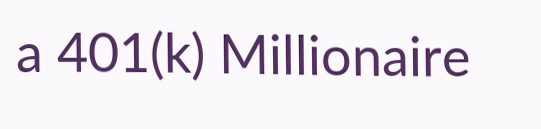a 401(k) Millionaire